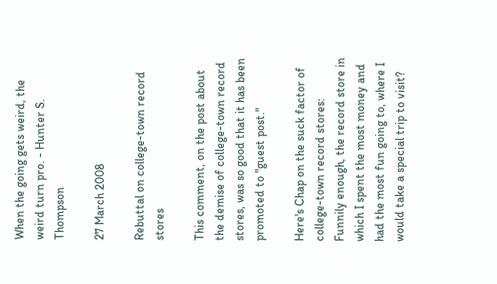When the going gets weird, the weird turn pro. - Hunter S. Thompson

27 March 2008

Rebuttal on college-town record stores

This comment, on the post about the demise of college-town record stores, was so good that it has been promoted to "guest post."

Here's Chap on the suck factor of college-town record stores:
Funnily enough, the record store in which I spent the most money and had the most fun going to, where I would take a special trip to visit?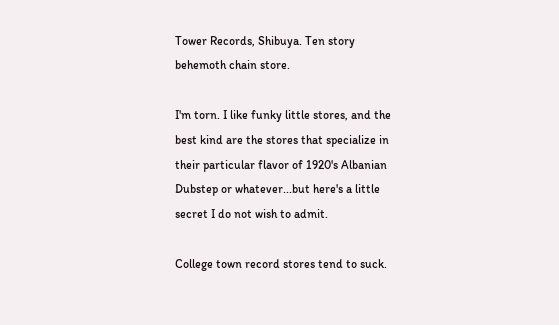Tower Records, Shibuya. Ten story behemoth chain store.

I'm torn. I like funky little stores, and the best kind are the stores that specialize in their particular flavor of 1920's Albanian Dubstep or whatever...but here's a little secret I do not wish to admit.

College town record stores tend to suck.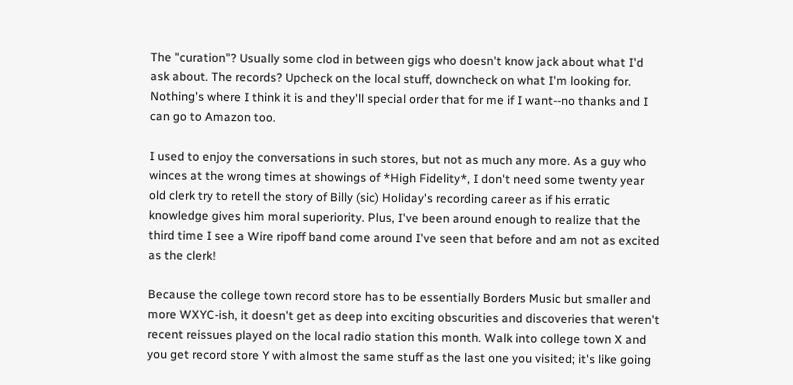The "curation"? Usually some clod in between gigs who doesn't know jack about what I'd ask about. The records? Upcheck on the local stuff, downcheck on what I'm looking for. Nothing's where I think it is and they'll special order that for me if I want--no thanks and I can go to Amazon too.

I used to enjoy the conversations in such stores, but not as much any more. As a guy who winces at the wrong times at showings of *High Fidelity*, I don't need some twenty year old clerk try to retell the story of Billy (sic) Holiday's recording career as if his erratic knowledge gives him moral superiority. Plus, I've been around enough to realize that the third time I see a Wire ripoff band come around I've seen that before and am not as excited as the clerk!

Because the college town record store has to be essentially Borders Music but smaller and more WXYC-ish, it doesn't get as deep into exciting obscurities and discoveries that weren't recent reissues played on the local radio station this month. Walk into college town X and you get record store Y with almost the same stuff as the last one you visited; it's like going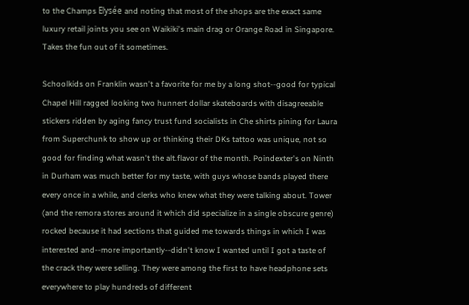to the Champs Elysée and noting that most of the shops are the exact same luxury retail joints you see on Waikiki's main drag or Orange Road in Singapore. Takes the fun out of it sometimes.

Schoolkids on Franklin wasn't a favorite for me by a long shot--good for typical Chapel Hill ragged looking two hunnert dollar skateboards with disagreeable stickers ridden by aging fancy trust fund socialists in Che shirts pining for Laura from Superchunk to show up or thinking their DKs tattoo was unique, not so good for finding what wasn't the alt.flavor of the month. Poindexter's on Ninth in Durham was much better for my taste, with guys whose bands played there every once in a while, and clerks who knew what they were talking about. Tower (and the remora stores around it which did specialize in a single obscure genre) rocked because it had sections that guided me towards things in which I was interested and--more importantly--didn't know I wanted until I got a taste of the crack they were selling. They were among the first to have headphone sets everywhere to play hundreds of different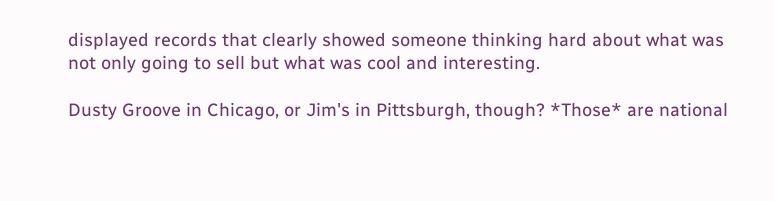displayed records that clearly showed someone thinking hard about what was not only going to sell but what was cool and interesting.

Dusty Groove in Chicago, or Jim's in Pittsburgh, though? *Those* are national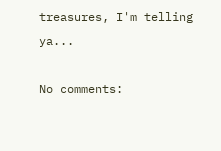treasures, I'm telling ya...

No comments: